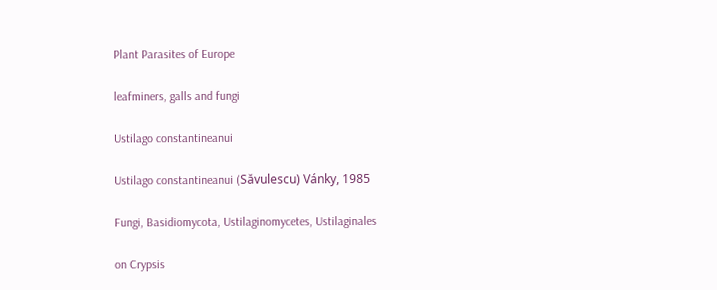Plant Parasites of Europe

leafminers, galls and fungi

Ustilago constantineanui

Ustilago constantineanui (Săvulescu) Vánky, 1985

Fungi, Basidiomycota, Ustilaginomycetes, Ustilaginales

on Crypsis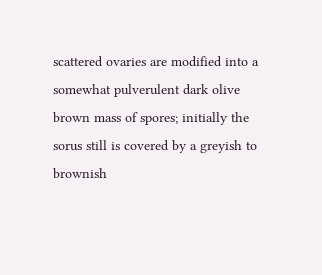scattered ovaries are modified into a somewhat pulverulent dark olive brown mass of spores; initially the sorus still is covered by a greyish to brownish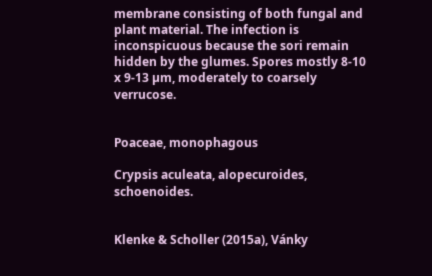membrane consisting of both fungal and plant material. The infection is inconspicuous because the sori remain hidden by the glumes. Spores mostly 8-10 x 9-13 µm, moderately to coarsely verrucose.


Poaceae, monophagous

Crypsis aculeata, alopecuroides, schoenoides.


Klenke & Scholler (2015a), Vánky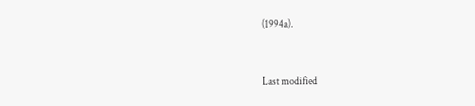(1994a).


Last modified